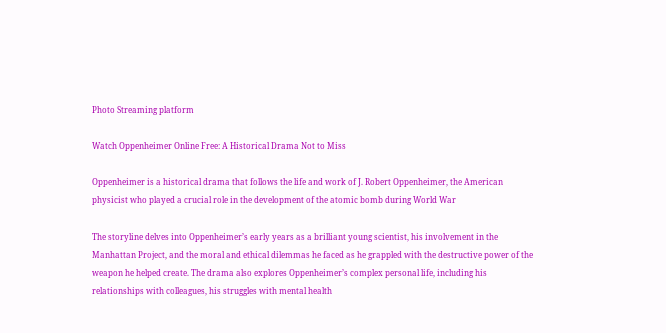Photo Streaming platform

Watch Oppenheimer Online Free: A Historical Drama Not to Miss

Oppenheimer is a historical drama that follows the life and work of J. Robert Oppenheimer, the American physicist who played a crucial role in the development of the atomic bomb during World War

The storyline delves into Oppenheimer’s early years as a brilliant young scientist, his involvement in the Manhattan Project, and the moral and ethical dilemmas he faced as he grappled with the destructive power of the weapon he helped create. The drama also explores Oppenheimer’s complex personal life, including his relationships with colleagues, his struggles with mental health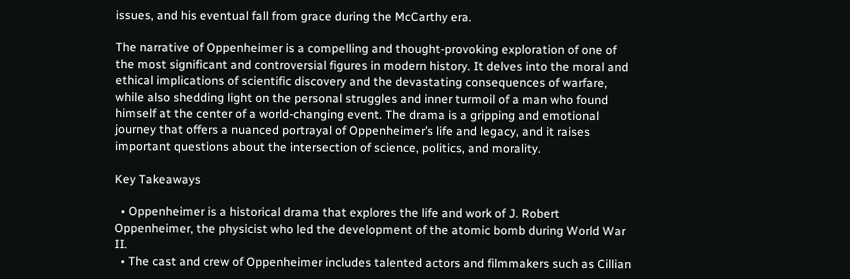issues, and his eventual fall from grace during the McCarthy era.

The narrative of Oppenheimer is a compelling and thought-provoking exploration of one of the most significant and controversial figures in modern history. It delves into the moral and ethical implications of scientific discovery and the devastating consequences of warfare, while also shedding light on the personal struggles and inner turmoil of a man who found himself at the center of a world-changing event. The drama is a gripping and emotional journey that offers a nuanced portrayal of Oppenheimer’s life and legacy, and it raises important questions about the intersection of science, politics, and morality.

Key Takeaways

  • Oppenheimer is a historical drama that explores the life and work of J. Robert Oppenheimer, the physicist who led the development of the atomic bomb during World War II.
  • The cast and crew of Oppenheimer includes talented actors and filmmakers such as Cillian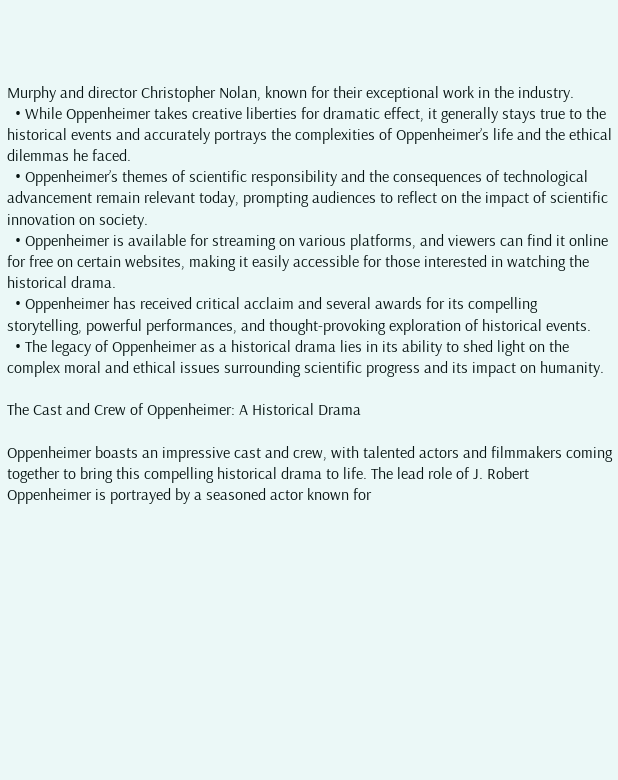Murphy and director Christopher Nolan, known for their exceptional work in the industry.
  • While Oppenheimer takes creative liberties for dramatic effect, it generally stays true to the historical events and accurately portrays the complexities of Oppenheimer’s life and the ethical dilemmas he faced.
  • Oppenheimer’s themes of scientific responsibility and the consequences of technological advancement remain relevant today, prompting audiences to reflect on the impact of scientific innovation on society.
  • Oppenheimer is available for streaming on various platforms, and viewers can find it online for free on certain websites, making it easily accessible for those interested in watching the historical drama.
  • Oppenheimer has received critical acclaim and several awards for its compelling storytelling, powerful performances, and thought-provoking exploration of historical events.
  • The legacy of Oppenheimer as a historical drama lies in its ability to shed light on the complex moral and ethical issues surrounding scientific progress and its impact on humanity.

The Cast and Crew of Oppenheimer: A Historical Drama

Oppenheimer boasts an impressive cast and crew, with talented actors and filmmakers coming together to bring this compelling historical drama to life. The lead role of J. Robert Oppenheimer is portrayed by a seasoned actor known for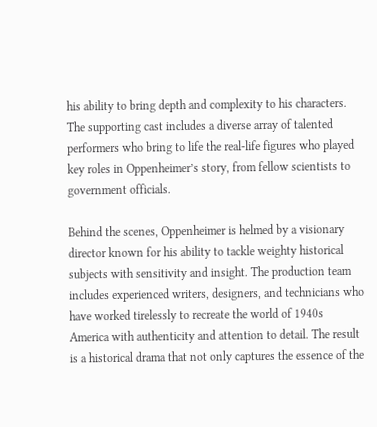his ability to bring depth and complexity to his characters. The supporting cast includes a diverse array of talented performers who bring to life the real-life figures who played key roles in Oppenheimer’s story, from fellow scientists to government officials.

Behind the scenes, Oppenheimer is helmed by a visionary director known for his ability to tackle weighty historical subjects with sensitivity and insight. The production team includes experienced writers, designers, and technicians who have worked tirelessly to recreate the world of 1940s America with authenticity and attention to detail. The result is a historical drama that not only captures the essence of the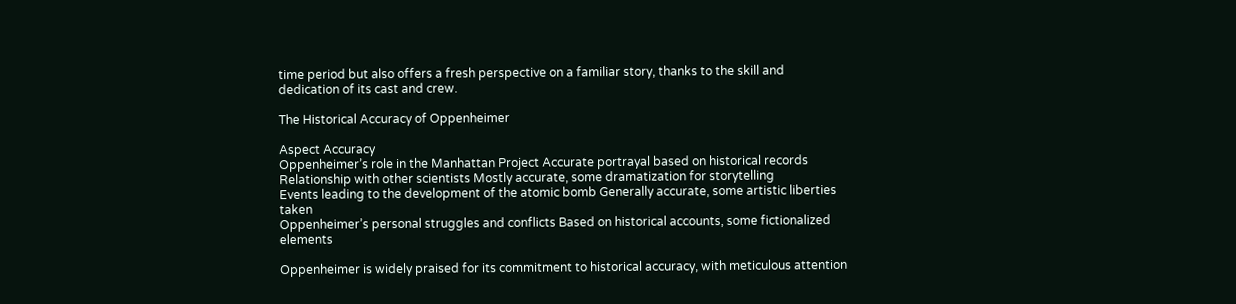time period but also offers a fresh perspective on a familiar story, thanks to the skill and dedication of its cast and crew.

The Historical Accuracy of Oppenheimer

Aspect Accuracy
Oppenheimer’s role in the Manhattan Project Accurate portrayal based on historical records
Relationship with other scientists Mostly accurate, some dramatization for storytelling
Events leading to the development of the atomic bomb Generally accurate, some artistic liberties taken
Oppenheimer’s personal struggles and conflicts Based on historical accounts, some fictionalized elements

Oppenheimer is widely praised for its commitment to historical accuracy, with meticulous attention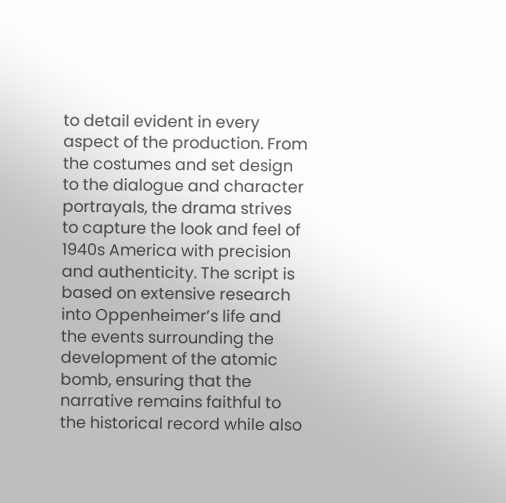to detail evident in every aspect of the production. From the costumes and set design to the dialogue and character portrayals, the drama strives to capture the look and feel of 1940s America with precision and authenticity. The script is based on extensive research into Oppenheimer’s life and the events surrounding the development of the atomic bomb, ensuring that the narrative remains faithful to the historical record while also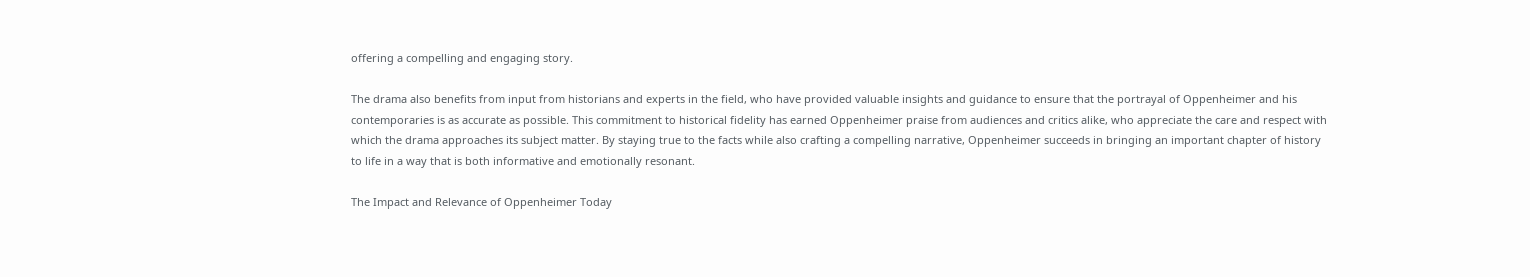offering a compelling and engaging story.

The drama also benefits from input from historians and experts in the field, who have provided valuable insights and guidance to ensure that the portrayal of Oppenheimer and his contemporaries is as accurate as possible. This commitment to historical fidelity has earned Oppenheimer praise from audiences and critics alike, who appreciate the care and respect with which the drama approaches its subject matter. By staying true to the facts while also crafting a compelling narrative, Oppenheimer succeeds in bringing an important chapter of history to life in a way that is both informative and emotionally resonant.

The Impact and Relevance of Oppenheimer Today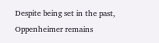Despite being set in the past, Oppenheimer remains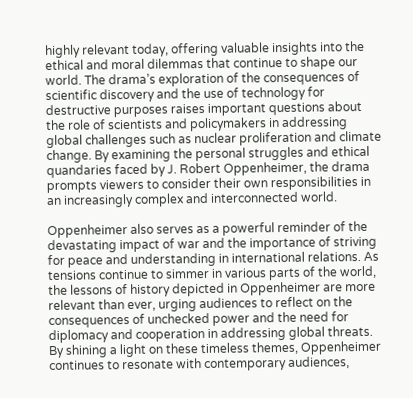highly relevant today, offering valuable insights into the ethical and moral dilemmas that continue to shape our world. The drama’s exploration of the consequences of scientific discovery and the use of technology for destructive purposes raises important questions about the role of scientists and policymakers in addressing global challenges such as nuclear proliferation and climate change. By examining the personal struggles and ethical quandaries faced by J. Robert Oppenheimer, the drama prompts viewers to consider their own responsibilities in an increasingly complex and interconnected world.

Oppenheimer also serves as a powerful reminder of the devastating impact of war and the importance of striving for peace and understanding in international relations. As tensions continue to simmer in various parts of the world, the lessons of history depicted in Oppenheimer are more relevant than ever, urging audiences to reflect on the consequences of unchecked power and the need for diplomacy and cooperation in addressing global threats. By shining a light on these timeless themes, Oppenheimer continues to resonate with contemporary audiences,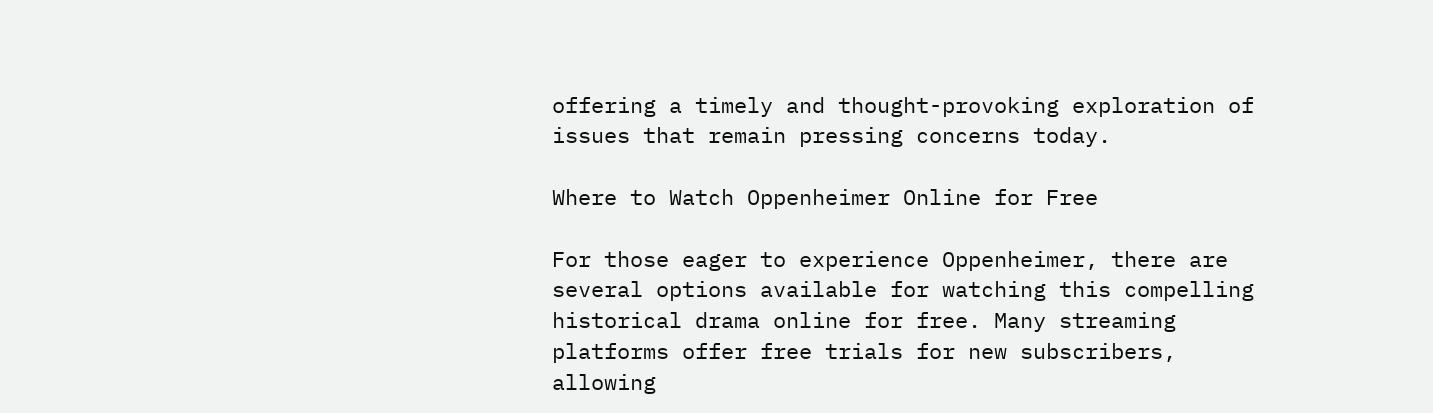offering a timely and thought-provoking exploration of issues that remain pressing concerns today.

Where to Watch Oppenheimer Online for Free

For those eager to experience Oppenheimer, there are several options available for watching this compelling historical drama online for free. Many streaming platforms offer free trials for new subscribers, allowing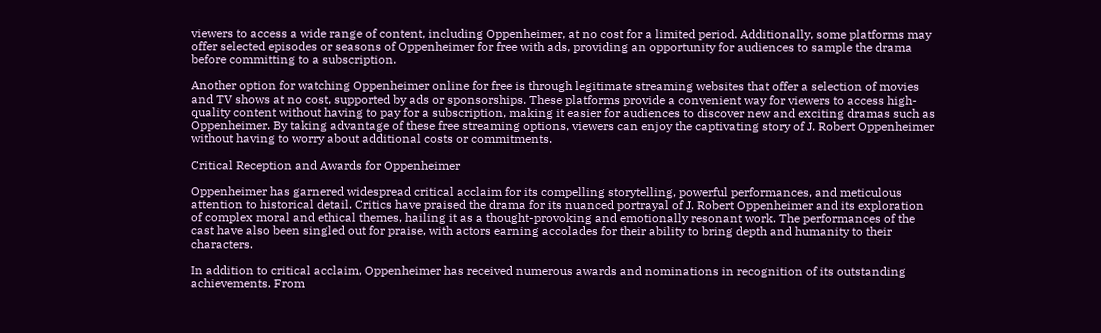viewers to access a wide range of content, including Oppenheimer, at no cost for a limited period. Additionally, some platforms may offer selected episodes or seasons of Oppenheimer for free with ads, providing an opportunity for audiences to sample the drama before committing to a subscription.

Another option for watching Oppenheimer online for free is through legitimate streaming websites that offer a selection of movies and TV shows at no cost, supported by ads or sponsorships. These platforms provide a convenient way for viewers to access high-quality content without having to pay for a subscription, making it easier for audiences to discover new and exciting dramas such as Oppenheimer. By taking advantage of these free streaming options, viewers can enjoy the captivating story of J. Robert Oppenheimer without having to worry about additional costs or commitments.

Critical Reception and Awards for Oppenheimer

Oppenheimer has garnered widespread critical acclaim for its compelling storytelling, powerful performances, and meticulous attention to historical detail. Critics have praised the drama for its nuanced portrayal of J. Robert Oppenheimer and its exploration of complex moral and ethical themes, hailing it as a thought-provoking and emotionally resonant work. The performances of the cast have also been singled out for praise, with actors earning accolades for their ability to bring depth and humanity to their characters.

In addition to critical acclaim, Oppenheimer has received numerous awards and nominations in recognition of its outstanding achievements. From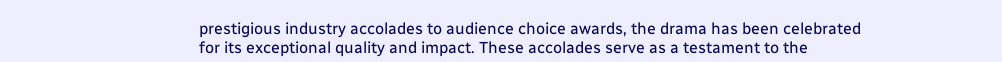prestigious industry accolades to audience choice awards, the drama has been celebrated for its exceptional quality and impact. These accolades serve as a testament to the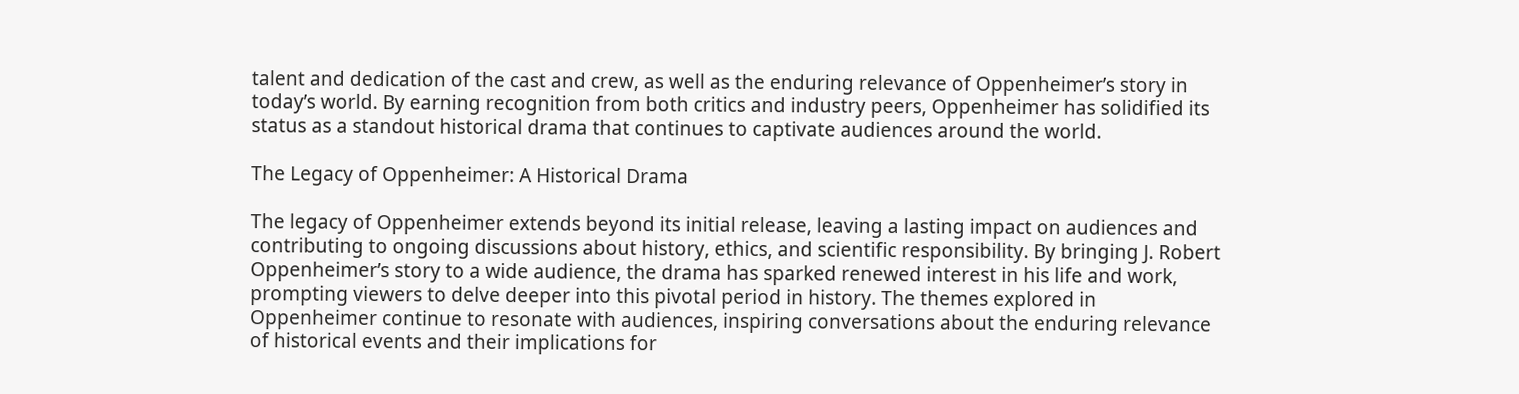talent and dedication of the cast and crew, as well as the enduring relevance of Oppenheimer’s story in today’s world. By earning recognition from both critics and industry peers, Oppenheimer has solidified its status as a standout historical drama that continues to captivate audiences around the world.

The Legacy of Oppenheimer: A Historical Drama

The legacy of Oppenheimer extends beyond its initial release, leaving a lasting impact on audiences and contributing to ongoing discussions about history, ethics, and scientific responsibility. By bringing J. Robert Oppenheimer’s story to a wide audience, the drama has sparked renewed interest in his life and work, prompting viewers to delve deeper into this pivotal period in history. The themes explored in Oppenheimer continue to resonate with audiences, inspiring conversations about the enduring relevance of historical events and their implications for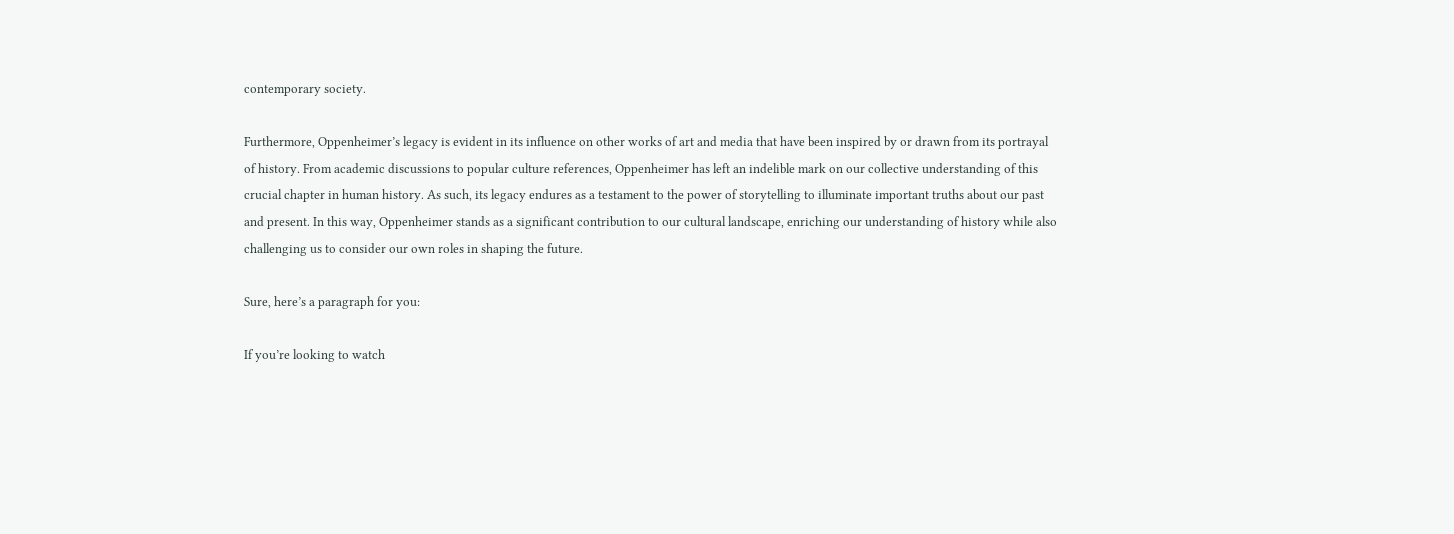contemporary society.

Furthermore, Oppenheimer’s legacy is evident in its influence on other works of art and media that have been inspired by or drawn from its portrayal of history. From academic discussions to popular culture references, Oppenheimer has left an indelible mark on our collective understanding of this crucial chapter in human history. As such, its legacy endures as a testament to the power of storytelling to illuminate important truths about our past and present. In this way, Oppenheimer stands as a significant contribution to our cultural landscape, enriching our understanding of history while also challenging us to consider our own roles in shaping the future.

Sure, here’s a paragraph for you:

If you’re looking to watch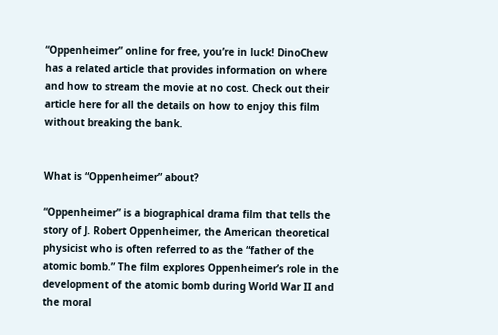“Oppenheimer” online for free, you’re in luck! DinoChew has a related article that provides information on where and how to stream the movie at no cost. Check out their article here for all the details on how to enjoy this film without breaking the bank.


What is “Oppenheimer” about?

“Oppenheimer” is a biographical drama film that tells the story of J. Robert Oppenheimer, the American theoretical physicist who is often referred to as the “father of the atomic bomb.” The film explores Oppenheimer’s role in the development of the atomic bomb during World War II and the moral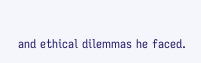and ethical dilemmas he faced.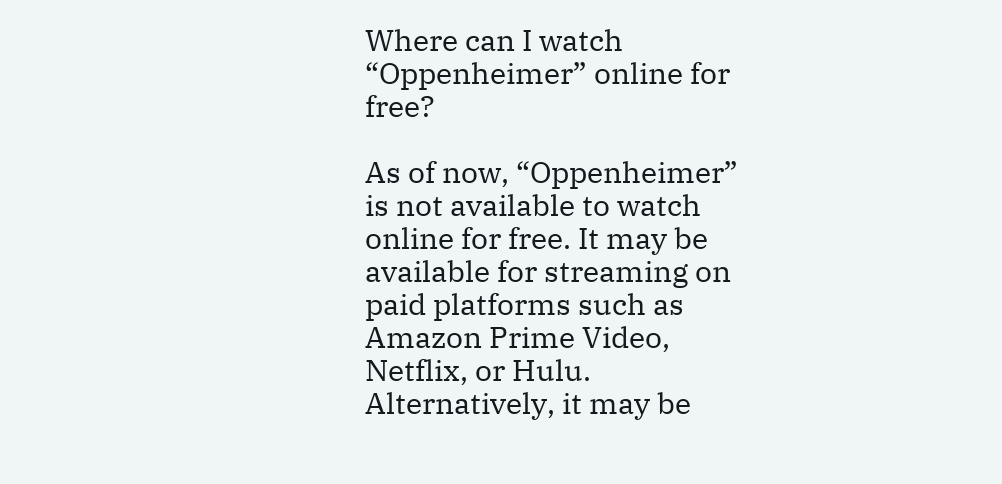Where can I watch “Oppenheimer” online for free?

As of now, “Oppenheimer” is not available to watch online for free. It may be available for streaming on paid platforms such as Amazon Prime Video, Netflix, or Hulu. Alternatively, it may be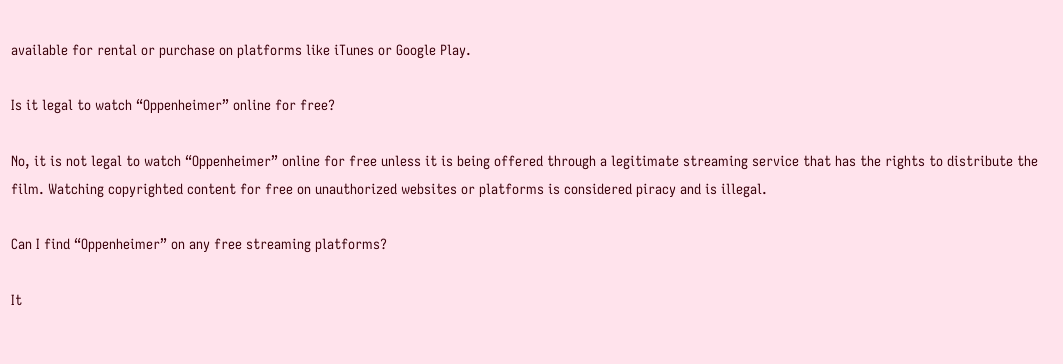available for rental or purchase on platforms like iTunes or Google Play.

Is it legal to watch “Oppenheimer” online for free?

No, it is not legal to watch “Oppenheimer” online for free unless it is being offered through a legitimate streaming service that has the rights to distribute the film. Watching copyrighted content for free on unauthorized websites or platforms is considered piracy and is illegal.

Can I find “Oppenheimer” on any free streaming platforms?

It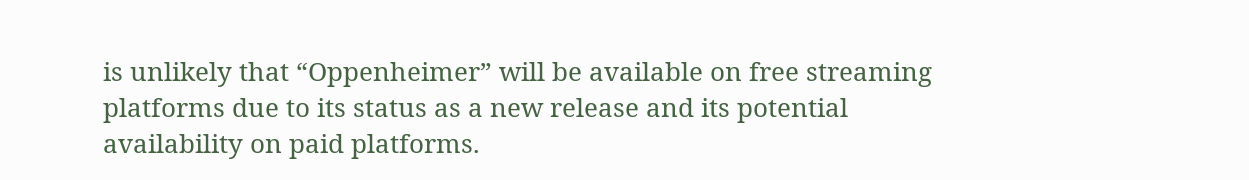is unlikely that “Oppenheimer” will be available on free streaming platforms due to its status as a new release and its potential availability on paid platforms.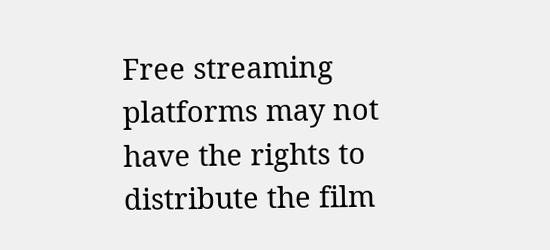Free streaming platforms may not have the rights to distribute the film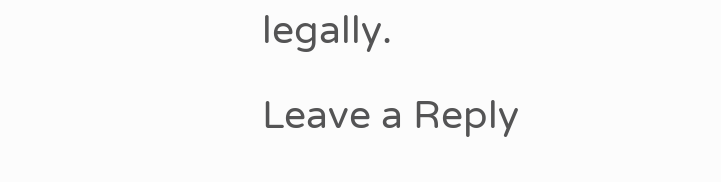legally.

Leave a Reply